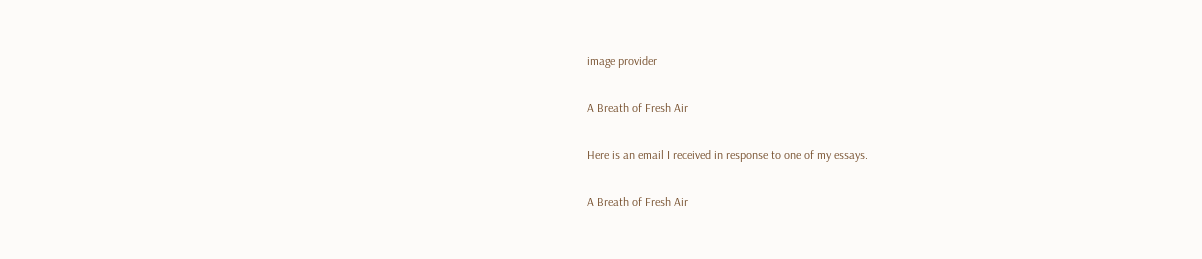image provider

A Breath of Fresh Air

Here is an email I received in response to one of my essays.

A Breath of Fresh Air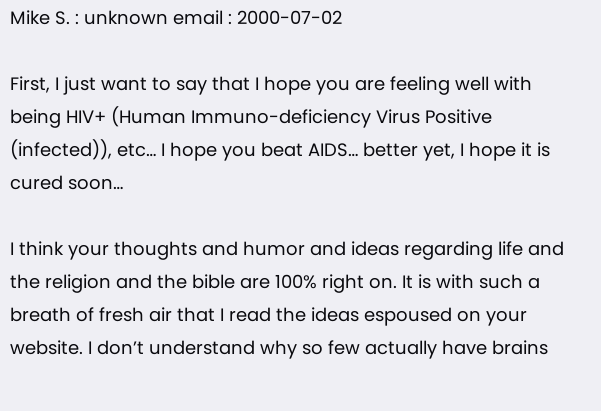Mike S. : unknown email : 2000-07-02

First, I just want to say that I hope you are feeling well with being HIV+ (Human Immuno-deficiency Virus Positive (infected)), etc… I hope you beat AIDS… better yet, I hope it is cured soon…

I think your thoughts and humor and ideas regarding life and the religion and the bible are 100% right on. It is with such a breath of fresh air that I read the ideas espoused on your website. I don’t understand why so few actually have brains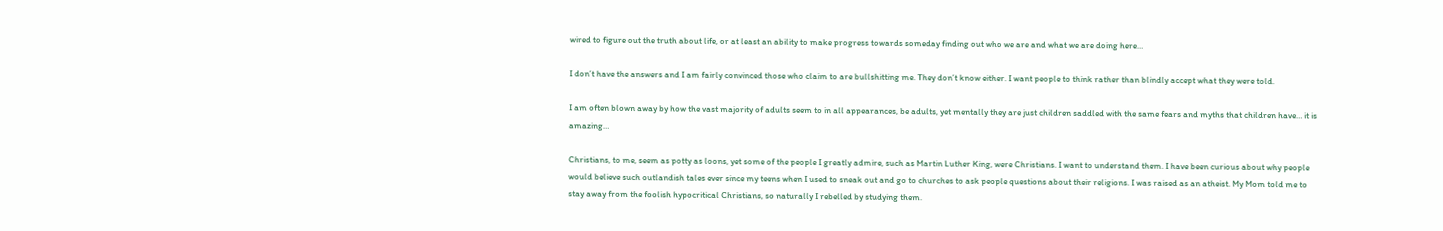wired to figure out the truth about life, or at least an ability to make progress towards someday finding out who we are and what we are doing here…

I don’t have the answers and I am fairly convinced those who claim to are bullshitting me. They don’t know either. I want people to think rather than blindly accept what they were told.

I am often blown away by how the vast majority of adults seem to in all appearances, be adults, yet mentally they are just children saddled with the same fears and myths that children have… it is amazing…

Christians, to me, seem as potty as loons, yet some of the people I greatly admire, such as Martin Luther King, were Christians. I want to understand them. I have been curious about why people would believe such outlandish tales ever since my teens when I used to sneak out and go to churches to ask people questions about their religions. I was raised as an atheist. My Mom told me to stay away from the foolish hypocritical Christians, so naturally I rebelled by studying them.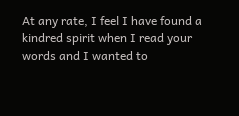At any rate, I feel I have found a kindred spirit when I read your words and I wanted to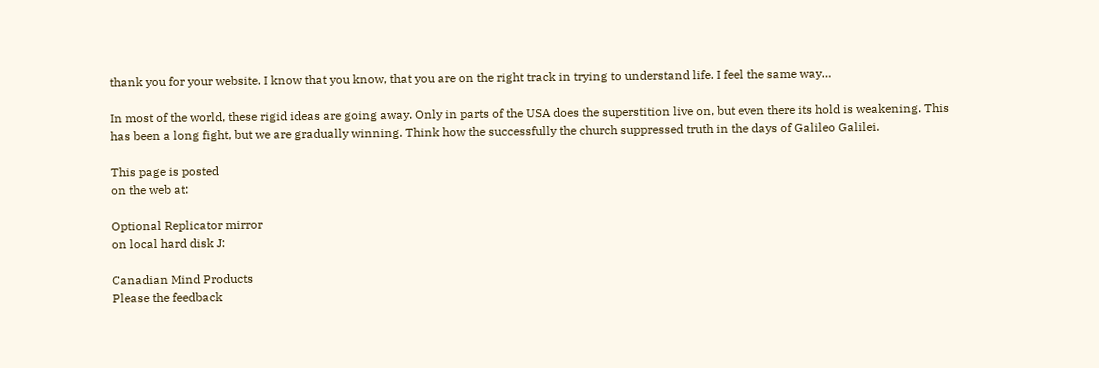thank you for your website. I know that you know, that you are on the right track in trying to understand life. I feel the same way…

In most of the world, these rigid ideas are going away. Only in parts of the USA does the superstition live on, but even there its hold is weakening. This has been a long fight, but we are gradually winning. Think how the successfully the church suppressed truth in the days of Galileo Galilei.

This page is posted
on the web at:

Optional Replicator mirror
on local hard disk J:

Canadian Mind Products
Please the feedback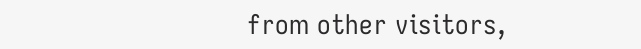from other visitors,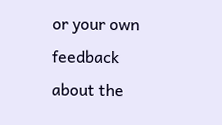or your own feedback about the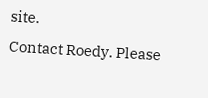site.
Contact Roedy. Please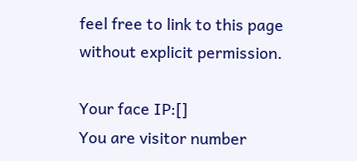feel free to link to this page without explicit permission.

Your face IP:[]
You are visitor number